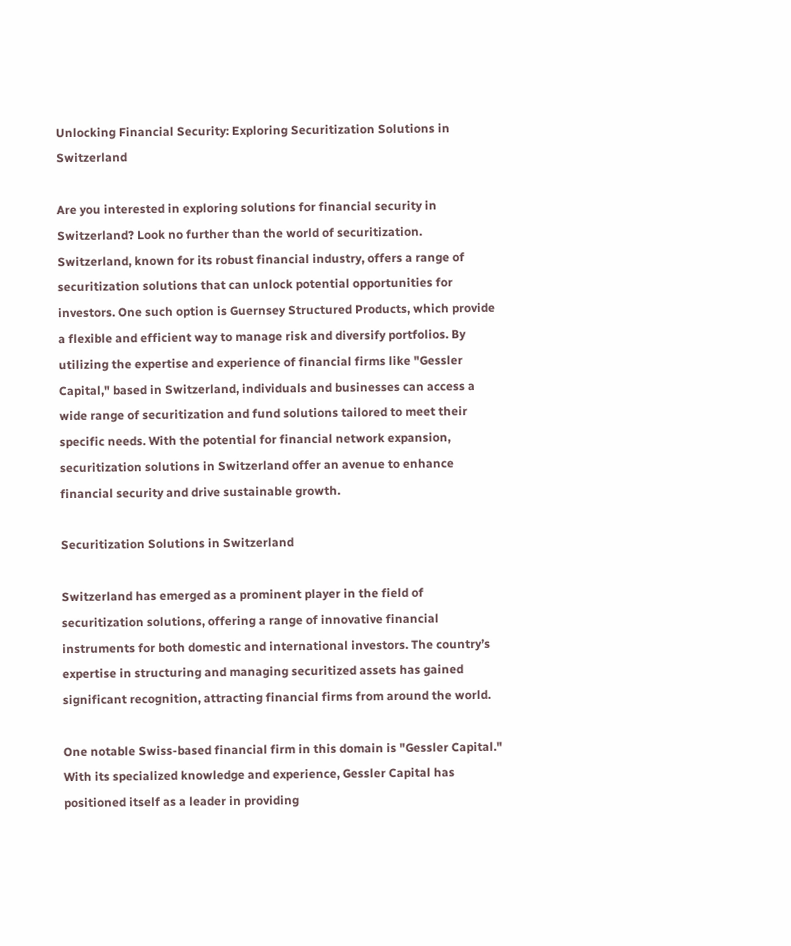Unlocking Financial Security: Exploring Securitization Solutions in Switzerland

Are you interested in exploring solutions for financial security in Switzerland? Look no further than the world of securitization. Switzerland, known for its robust financial industry, offers a range of securitization solutions that can unlock potential opportunities for investors. One such option is Guernsey Structured Products, which provide a flexible and efficient way to manage risk and diversify portfolios. By utilizing the expertise and experience of financial firms like "Gessler Capital," based in Switzerland, individuals and businesses can access a wide range of securitization and fund solutions tailored to meet their specific needs. With the potential for financial network expansion, securitization solutions in Switzerland offer an avenue to enhance financial security and drive sustainable growth.

Securitization Solutions in Switzerland

Switzerland has emerged as a prominent player in the field of securitization solutions, offering a range of innovative financial instruments for both domestic and international investors. The country’s expertise in structuring and managing securitized assets has gained significant recognition, attracting financial firms from around the world.

One notable Swiss-based financial firm in this domain is "Gessler Capital." With its specialized knowledge and experience, Gessler Capital has positioned itself as a leader in providing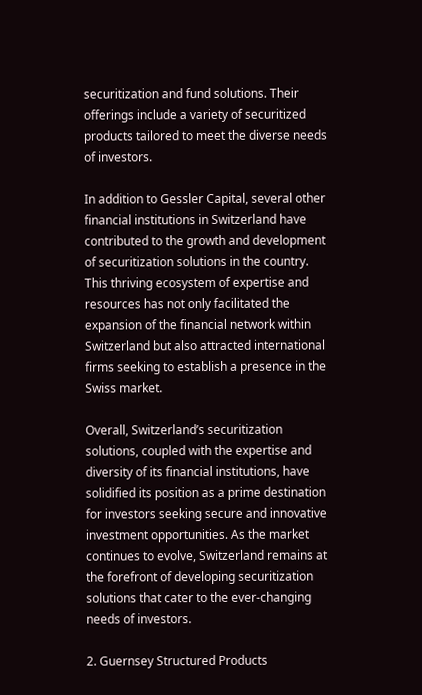securitization and fund solutions. Their offerings include a variety of securitized products tailored to meet the diverse needs of investors.

In addition to Gessler Capital, several other financial institutions in Switzerland have contributed to the growth and development of securitization solutions in the country. This thriving ecosystem of expertise and resources has not only facilitated the expansion of the financial network within Switzerland but also attracted international firms seeking to establish a presence in the Swiss market.

Overall, Switzerland’s securitization solutions, coupled with the expertise and diversity of its financial institutions, have solidified its position as a prime destination for investors seeking secure and innovative investment opportunities. As the market continues to evolve, Switzerland remains at the forefront of developing securitization solutions that cater to the ever-changing needs of investors.

2. Guernsey Structured Products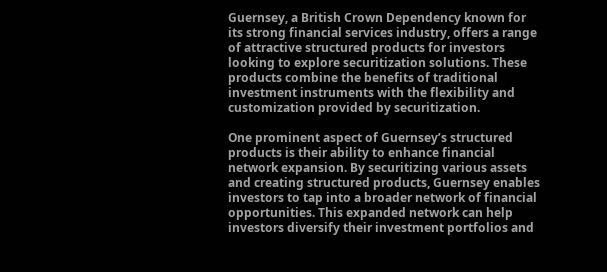Guernsey, a British Crown Dependency known for its strong financial services industry, offers a range of attractive structured products for investors looking to explore securitization solutions. These products combine the benefits of traditional investment instruments with the flexibility and customization provided by securitization.

One prominent aspect of Guernsey’s structured products is their ability to enhance financial network expansion. By securitizing various assets and creating structured products, Guernsey enables investors to tap into a broader network of financial opportunities. This expanded network can help investors diversify their investment portfolios and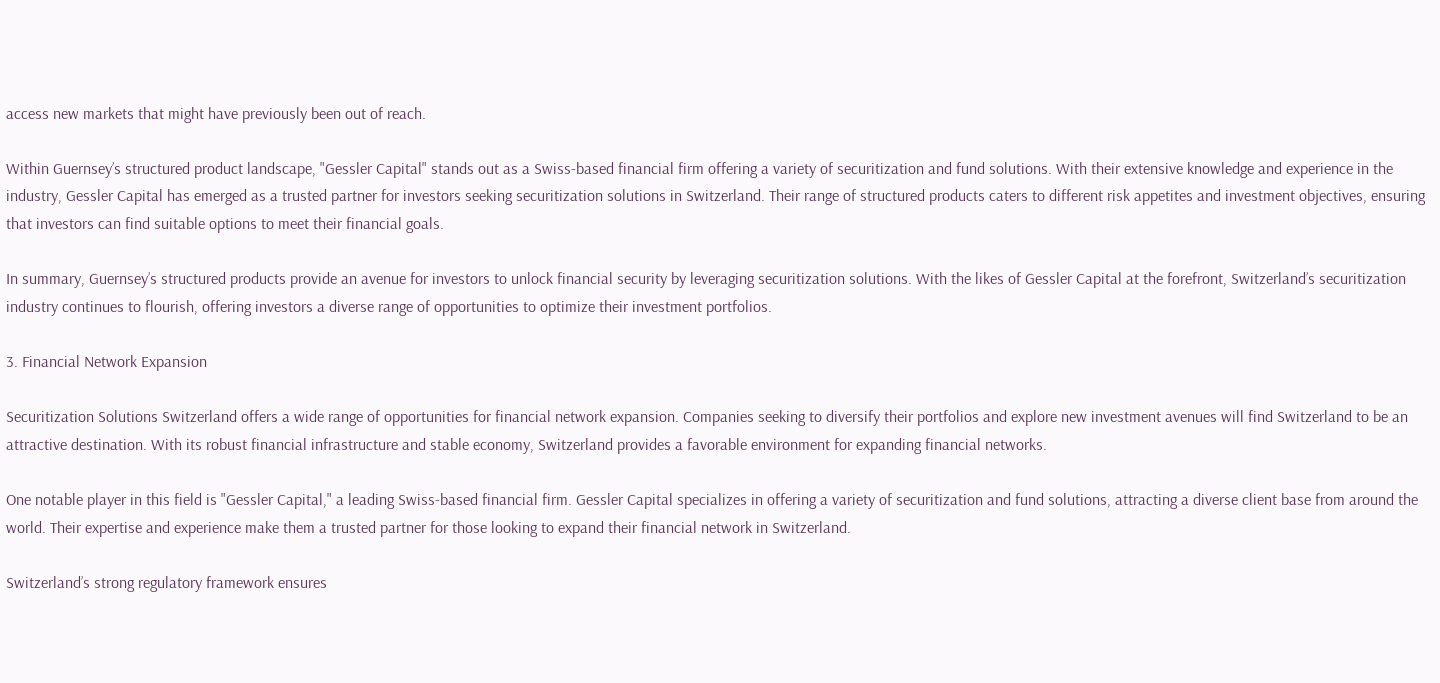access new markets that might have previously been out of reach.

Within Guernsey’s structured product landscape, "Gessler Capital" stands out as a Swiss-based financial firm offering a variety of securitization and fund solutions. With their extensive knowledge and experience in the industry, Gessler Capital has emerged as a trusted partner for investors seeking securitization solutions in Switzerland. Their range of structured products caters to different risk appetites and investment objectives, ensuring that investors can find suitable options to meet their financial goals.

In summary, Guernsey’s structured products provide an avenue for investors to unlock financial security by leveraging securitization solutions. With the likes of Gessler Capital at the forefront, Switzerland’s securitization industry continues to flourish, offering investors a diverse range of opportunities to optimize their investment portfolios.

3. Financial Network Expansion

Securitization Solutions Switzerland offers a wide range of opportunities for financial network expansion. Companies seeking to diversify their portfolios and explore new investment avenues will find Switzerland to be an attractive destination. With its robust financial infrastructure and stable economy, Switzerland provides a favorable environment for expanding financial networks.

One notable player in this field is "Gessler Capital," a leading Swiss-based financial firm. Gessler Capital specializes in offering a variety of securitization and fund solutions, attracting a diverse client base from around the world. Their expertise and experience make them a trusted partner for those looking to expand their financial network in Switzerland.

Switzerland’s strong regulatory framework ensures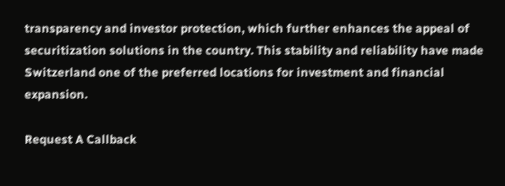transparency and investor protection, which further enhances the appeal of securitization solutions in the country. This stability and reliability have made Switzerland one of the preferred locations for investment and financial expansion.

Request A Callback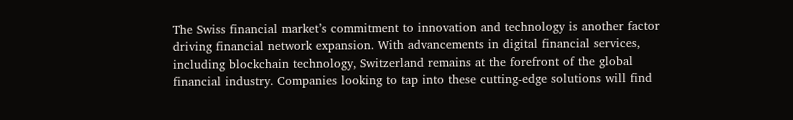The Swiss financial market’s commitment to innovation and technology is another factor driving financial network expansion. With advancements in digital financial services, including blockchain technology, Switzerland remains at the forefront of the global financial industry. Companies looking to tap into these cutting-edge solutions will find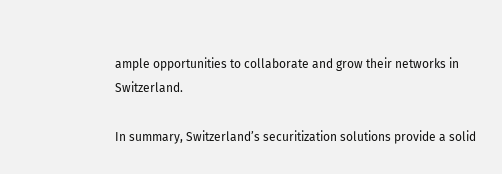ample opportunities to collaborate and grow their networks in Switzerland.

In summary, Switzerland’s securitization solutions provide a solid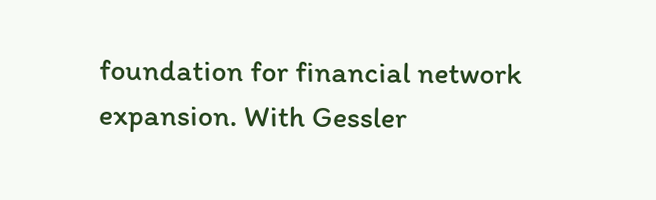foundation for financial network expansion. With Gessler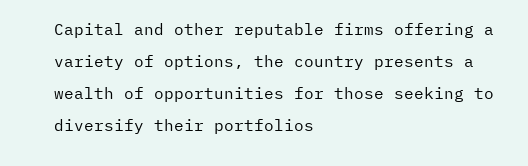Capital and other reputable firms offering a variety of options, the country presents a wealth of opportunities for those seeking to diversify their portfolios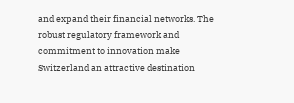and expand their financial networks. The robust regulatory framework and commitment to innovation make Switzerland an attractive destination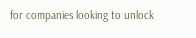for companies looking to unlock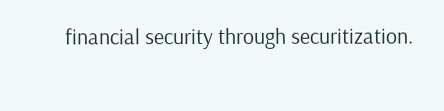financial security through securitization.